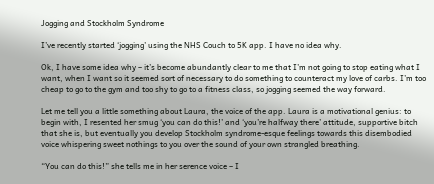Jogging and Stockholm Syndrome

I’ve recently started ‘jogging’ using the NHS Couch to 5K app. I have no idea why.

Ok, I have some idea why – it’s become abundantly clear to me that I’m not going to stop eating what I want, when I want so it seemed sort of necessary to do something to counteract my love of carbs. I’m too cheap to go to the gym and too shy to go to a fitness class, so jogging seemed the way forward.

Let me tell you a little something about Laura, the voice of the app. Laura is a motivational genius: to begin with, I resented her smug ‘you can do this!’ and ‘you’re halfway there’ attitude, supportive bitch that she is, but eventually you develop Stockholm syndrome-esque feelings towards this disembodied voice whispering sweet nothings to you over the sound of your own strangled breathing.

“You can do this!” she tells me in her serence voice – I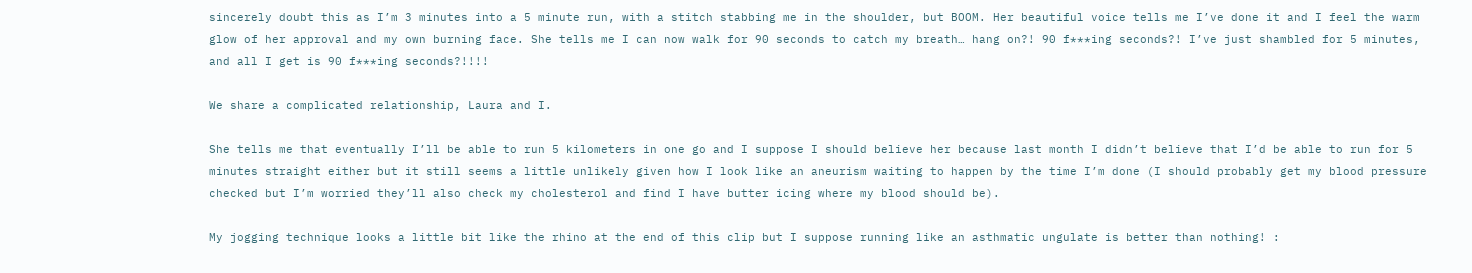sincerely doubt this as I’m 3 minutes into a 5 minute run, with a stitch stabbing me in the shoulder, but BOOM. Her beautiful voice tells me I’ve done it and I feel the warm glow of her approval and my own burning face. She tells me I can now walk for 90 seconds to catch my breath… hang on?! 90 f***ing seconds?! I’ve just shambled for 5 minutes, and all I get is 90 f***ing seconds?!!!!

We share a complicated relationship, Laura and I.

She tells me that eventually I’ll be able to run 5 kilometers in one go and I suppose I should believe her because last month I didn’t believe that I’d be able to run for 5 minutes straight either but it still seems a little unlikely given how I look like an aneurism waiting to happen by the time I’m done (I should probably get my blood pressure checked but I’m worried they’ll also check my cholesterol and find I have butter icing where my blood should be).

My jogging technique looks a little bit like the rhino at the end of this clip but I suppose running like an asthmatic ungulate is better than nothing! :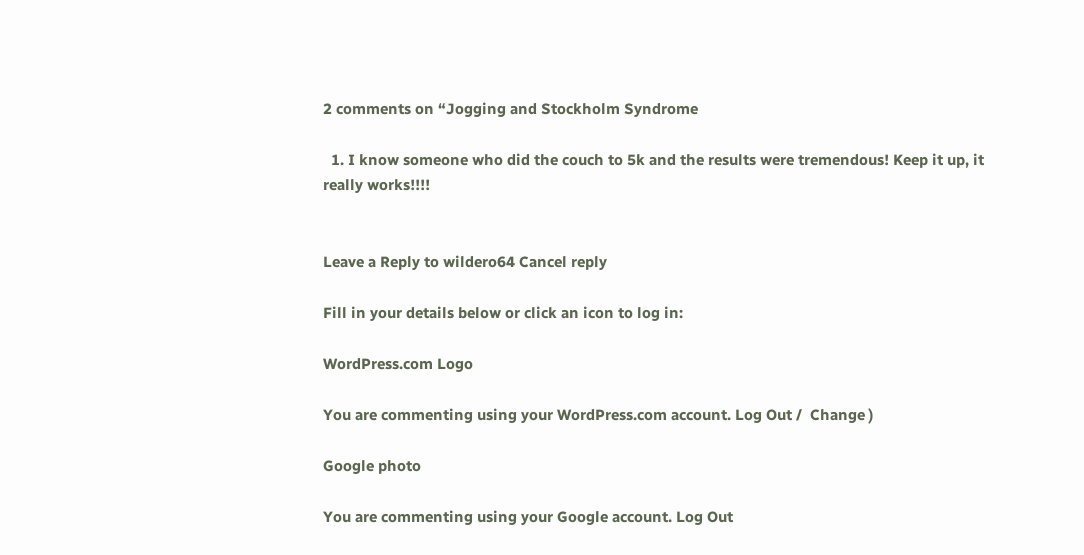2 comments on “Jogging and Stockholm Syndrome

  1. I know someone who did the couch to 5k and the results were tremendous! Keep it up, it really works!!!!


Leave a Reply to wildero64 Cancel reply

Fill in your details below or click an icon to log in:

WordPress.com Logo

You are commenting using your WordPress.com account. Log Out /  Change )

Google photo

You are commenting using your Google account. Log Out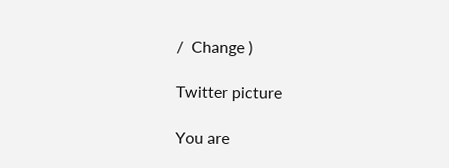/  Change )

Twitter picture

You are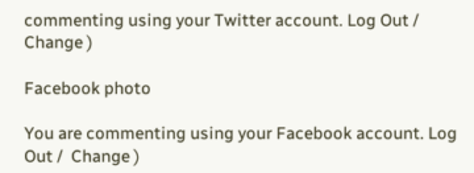commenting using your Twitter account. Log Out /  Change )

Facebook photo

You are commenting using your Facebook account. Log Out /  Change )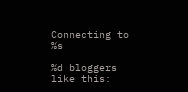Connecting to %s

%d bloggers like this: